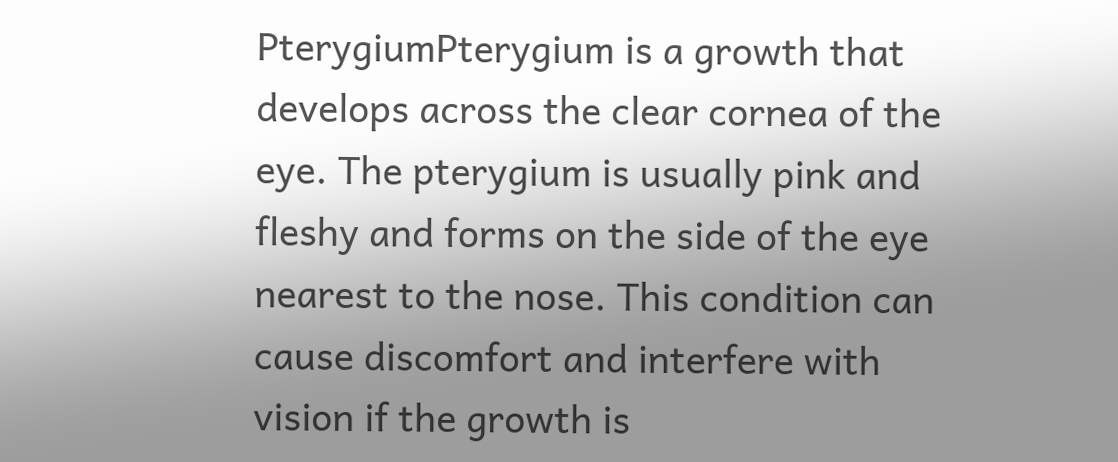PterygiumPterygium is a growth that develops across the clear cornea of the eye. The pterygium is usually pink and fleshy and forms on the side of the eye nearest to the nose. This condition can cause discomfort and interfere with vision if the growth is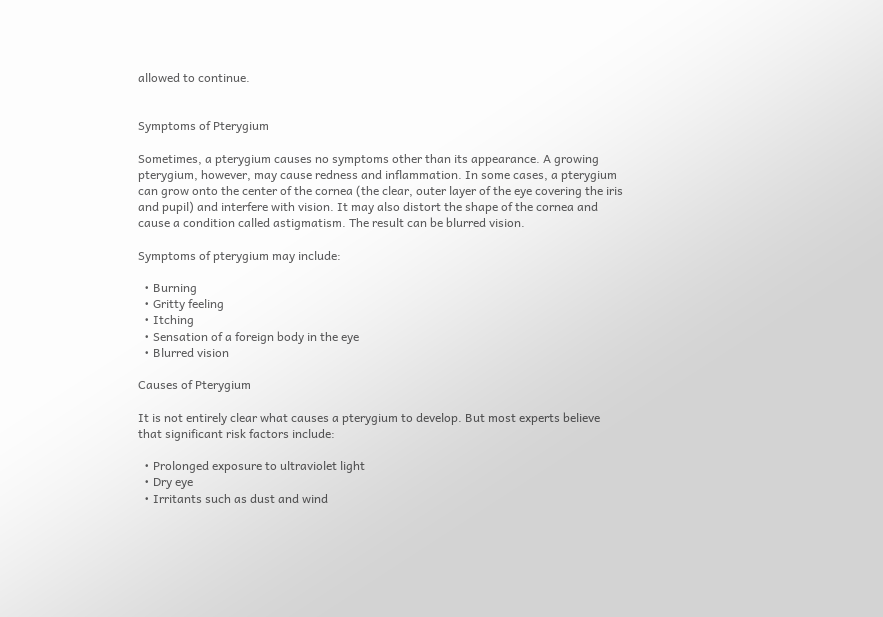allowed to continue.


Symptoms of Pterygium

Sometimes, a pterygium causes no symptoms other than its appearance. A growing pterygium, however, may cause redness and inflammation. In some cases, a pterygium can grow onto the center of the cornea (the clear, outer layer of the eye covering the iris and pupil) and interfere with vision. It may also distort the shape of the cornea and cause a condition called astigmatism. The result can be blurred vision.

Symptoms of pterygium may include:

  • Burning
  • Gritty feeling
  • Itching
  • Sensation of a foreign body in the eye
  • Blurred vision

Causes of Pterygium

It is not entirely clear what causes a pterygium to develop. But most experts believe that significant risk factors include:

  • Prolonged exposure to ultraviolet light
  • Dry eye
  • Irritants such as dust and wind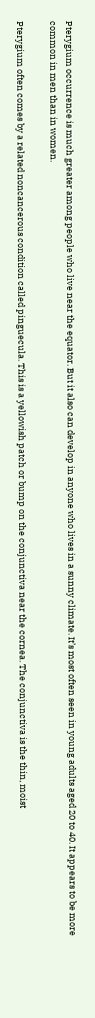Pterygium occurrence is much greater among people who live near the equator. But it also can develop in anyone who lives in a sunny climate. It’s most often seen in young adults aged 20 to 40. It appears to be more common in men than in women.

Pterygium often comes by a related noncancerous condition called pinguecula. This is a yellowish patch or bump on the conjunctiva near the cornea. The conjunctiva is the thin, moist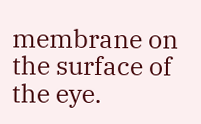membrane on the surface of the eye.